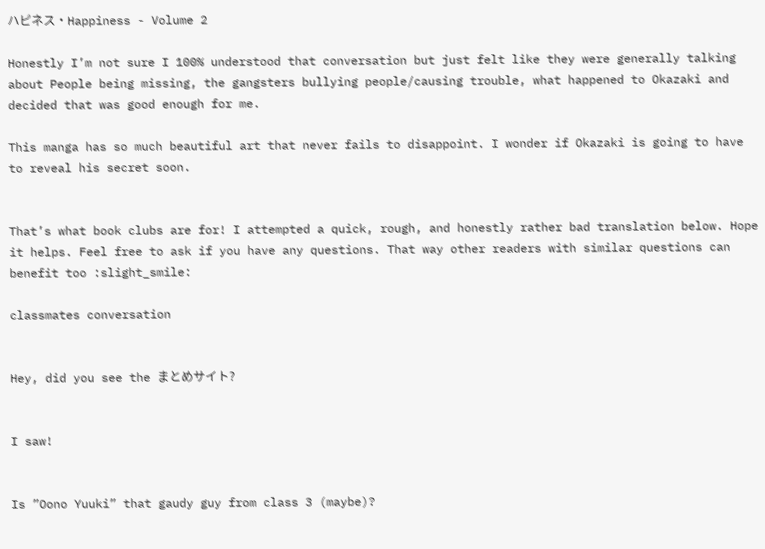ハピネス・Happiness - Volume 2

Honestly I’m not sure I 100% understood that conversation but just felt like they were generally talking about People being missing, the gangsters bullying people/causing trouble, what happened to Okazaki and decided that was good enough for me.

This manga has so much beautiful art that never fails to disappoint. I wonder if Okazaki is going to have to reveal his secret soon.


That’s what book clubs are for! I attempted a quick, rough, and honestly rather bad translation below. Hope it helps. Feel free to ask if you have any questions. That way other readers with similar questions can benefit too :slight_smile:

classmates conversation


Hey, did you see the まとめサイト?


I saw!


Is ”Oono Yuuki” that gaudy guy from class 3 (maybe)?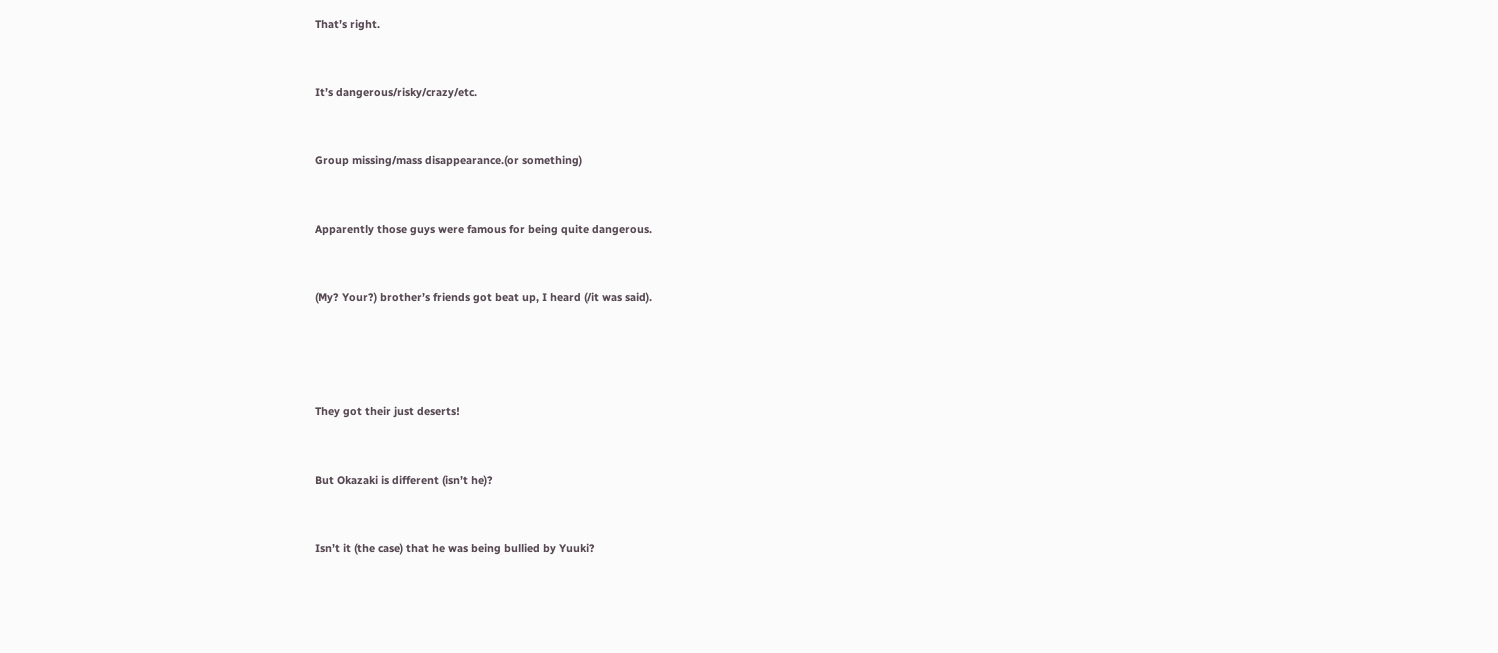That’s right.


It’s dangerous/risky/crazy/etc.


Group missing/mass disappearance.(or something)


Apparently those guys were famous for being quite dangerous.


(My? Your?) brother’s friends got beat up, I heard (/it was said).




They got their just deserts!


But Okazaki is different (isn’t he)?


Isn’t it (the case) that he was being bullied by Yuuki?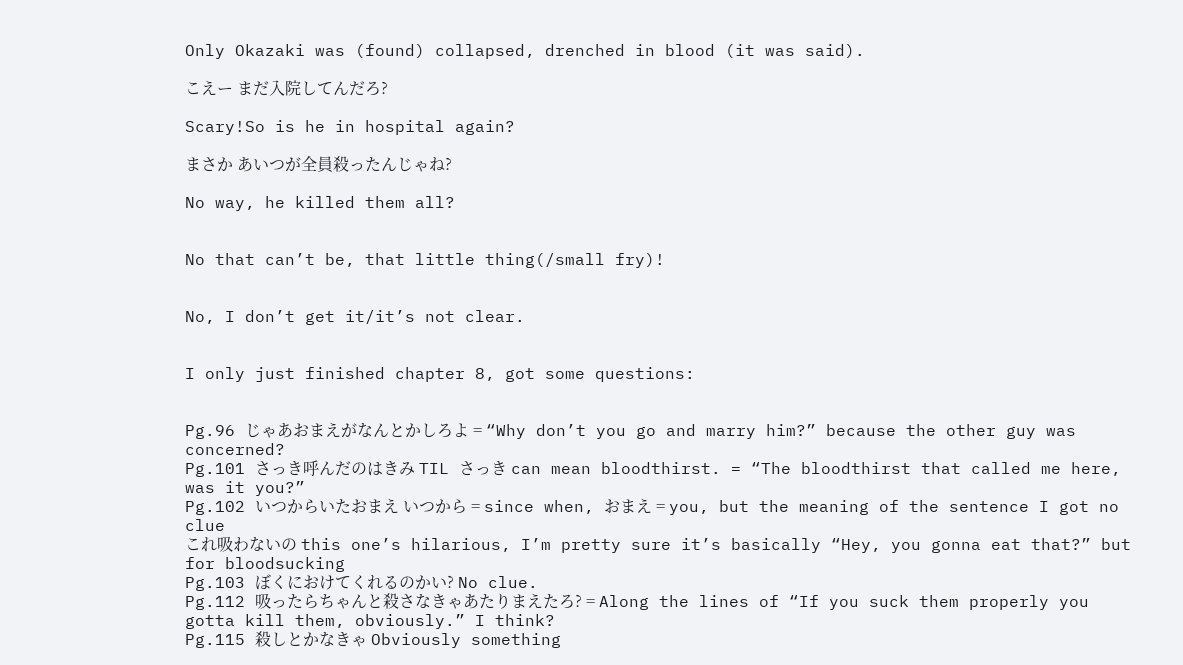Only Okazaki was (found) collapsed, drenched in blood (it was said).

こえー まだ入院してんだろ?

Scary!So is he in hospital again?

まさか あいつが全員殺ったんじゃね?

No way, he killed them all?


No that can’t be, that little thing(/small fry)!


No, I don’t get it/it’s not clear.


I only just finished chapter 8, got some questions:


Pg.96 じゃあおまえがなんとかしろよ = “Why don’t you go and marry him?” because the other guy was concerned?
Pg.101 さっき呼んだのはきみ TIL さっき can mean bloodthirst. = “The bloodthirst that called me here, was it you?”
Pg.102 いつからいたおまえ いつから = since when, おまえ = you, but the meaning of the sentence I got no clue
これ吸わないの this one’s hilarious, I’m pretty sure it’s basically “Hey, you gonna eat that?” but for bloodsucking
Pg.103 ぼくにおけてくれるのかい? No clue.
Pg.112 吸ったらちゃんと殺さなきゃあたりまえたろ? = Along the lines of “If you suck them properly you gotta kill them, obviously.” I think?
Pg.115 殺しとかなきゃ Obviously something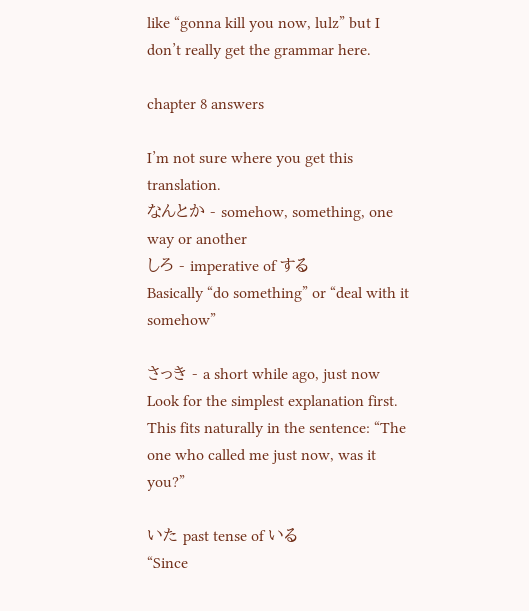like “gonna kill you now, lulz” but I don’t really get the grammar here.

chapter 8 answers

I’m not sure where you get this translation.
なんとか - somehow, something, one way or another
しろ - imperative of する
Basically “do something” or “deal with it somehow”

さっき - a short while ago, just now
Look for the simplest explanation first. This fits naturally in the sentence: “The one who called me just now, was it you?”

いた past tense of いる
“Since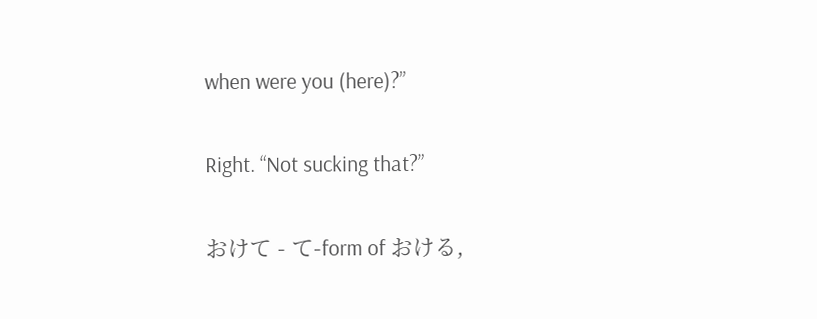when were you (here)?”

Right. “Not sucking that?”

おけて - て-form of おける,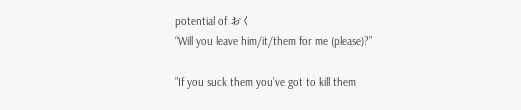potential of おく
“Will you leave him/it/them for me (please)?”

”If you suck them you’ve got to kill them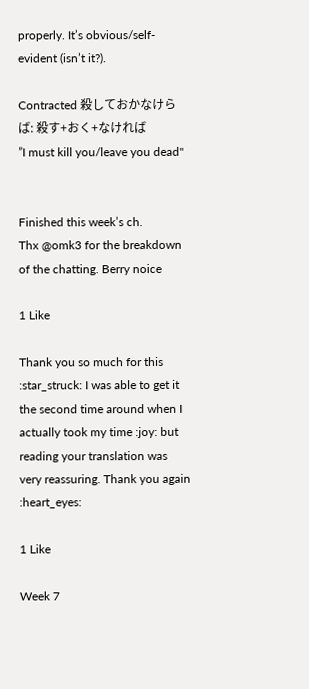properly. It’s obvious/self-evident (isn’t it?).

Contracted 殺しておかなけらば: 殺す+おく+なければ
”I must kill you/leave you dead"


Finished this week’s ch.
Thx @omk3 for the breakdown of the chatting. Berry noice

1 Like

Thank you so much for this :star_struck: I was able to get it the second time around when I actually took my time :joy: but reading your translation was very reassuring. Thank you again :heart_eyes:

1 Like

Week 7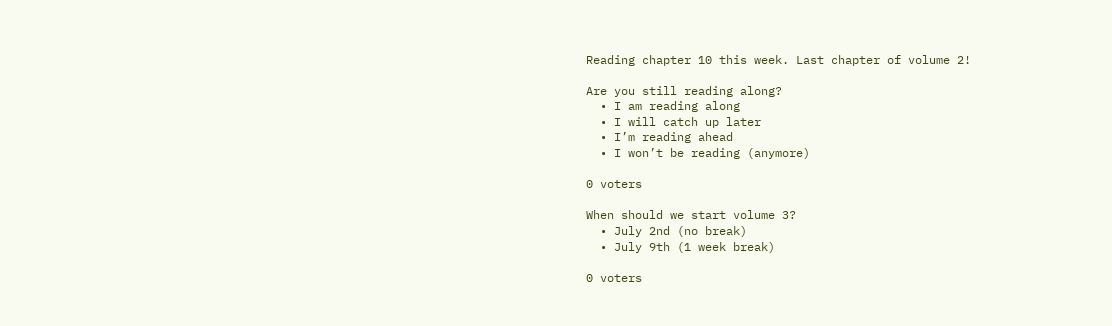Reading chapter 10 this week. Last chapter of volume 2!

Are you still reading along?
  • I am reading along
  • I will catch up later
  • I’m reading ahead
  • I won’t be reading (anymore)

0 voters

When should we start volume 3?
  • July 2nd (no break)
  • July 9th (1 week break)

0 voters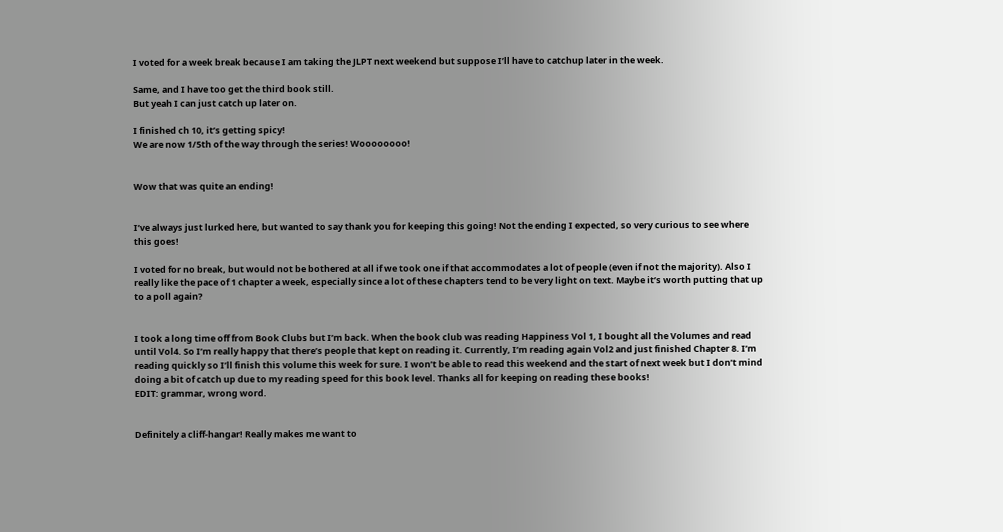I voted for a week break because I am taking the JLPT next weekend but suppose I’ll have to catchup later in the week.

Same, and I have too get the third book still.
But yeah I can just catch up later on.

I finished ch 10, it’s getting spicy!
We are now 1/5th of the way through the series! Woooooooo!


Wow that was quite an ending!


I’ve always just lurked here, but wanted to say thank you for keeping this going! Not the ending I expected, so very curious to see where this goes!

I voted for no break, but would not be bothered at all if we took one if that accommodates a lot of people (even if not the majority). Also I really like the pace of 1 chapter a week, especially since a lot of these chapters tend to be very light on text. Maybe it’s worth putting that up to a poll again?


I took a long time off from Book Clubs but I’m back. When the book club was reading Happiness Vol 1, I bought all the Volumes and read until Vol4. So I’m really happy that there’s people that kept on reading it. Currently, I’m reading again Vol2 and just finished Chapter 8. I’m reading quickly so I’ll finish this volume this week for sure. I won’t be able to read this weekend and the start of next week but I don’t mind doing a bit of catch up due to my reading speed for this book level. Thanks all for keeping on reading these books!
EDIT: grammar, wrong word.


Definitely a cliff-hangar! Really makes me want to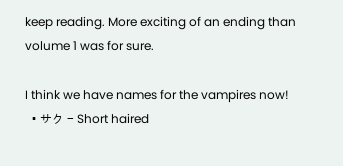keep reading. More exciting of an ending than volume 1 was for sure.

I think we have names for the vampires now!
  • サク - Short haired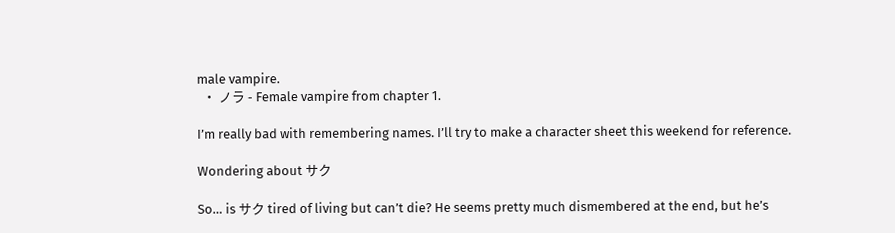male vampire.
  • ノラ - Female vampire from chapter 1.

I’m really bad with remembering names. I’ll try to make a character sheet this weekend for reference.

Wondering about サク

So… is サク tired of living but can’t die? He seems pretty much dismembered at the end, but he’s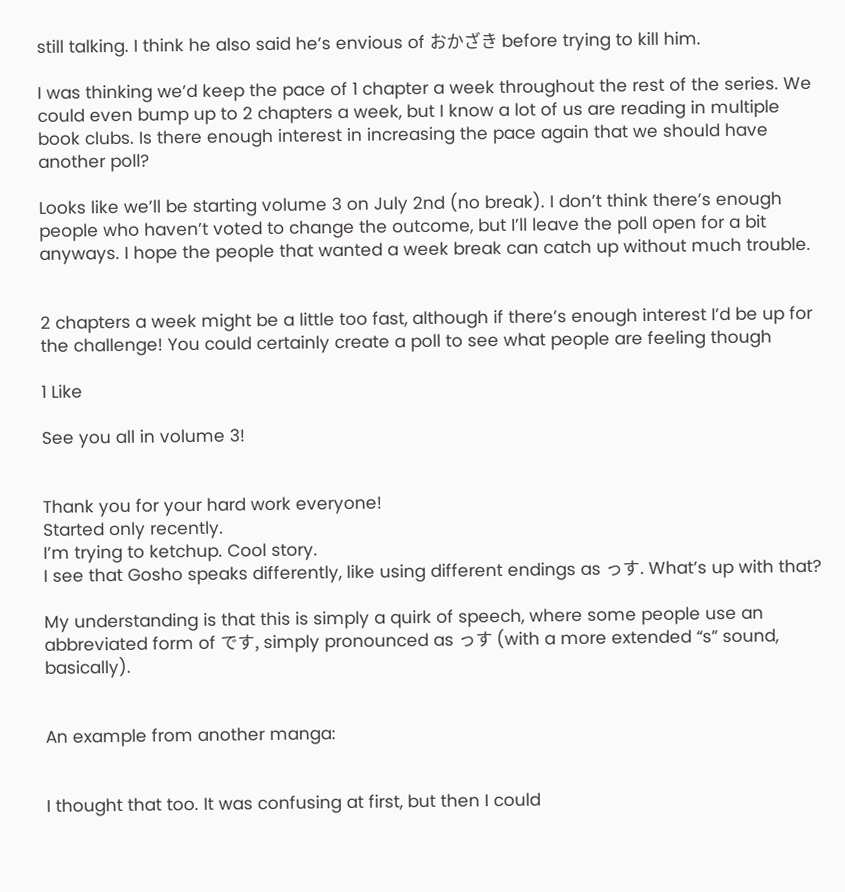still talking. I think he also said he’s envious of おかざき before trying to kill him.

I was thinking we’d keep the pace of 1 chapter a week throughout the rest of the series. We could even bump up to 2 chapters a week, but I know a lot of us are reading in multiple book clubs. Is there enough interest in increasing the pace again that we should have another poll?

Looks like we’ll be starting volume 3 on July 2nd (no break). I don’t think there’s enough people who haven’t voted to change the outcome, but I’ll leave the poll open for a bit anyways. I hope the people that wanted a week break can catch up without much trouble.


2 chapters a week might be a little too fast, although if there’s enough interest I’d be up for the challenge! You could certainly create a poll to see what people are feeling though

1 Like

See you all in volume 3!


Thank you for your hard work everyone!
Started only recently.
I’m trying to ketchup. Cool story.
I see that Gosho speaks differently, like using different endings as っす. What’s up with that?

My understanding is that this is simply a quirk of speech, where some people use an abbreviated form of です, simply pronounced as っす (with a more extended “s” sound, basically).


An example from another manga:


I thought that too. It was confusing at first, but then I could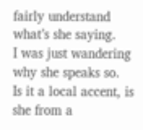fairly understand what’s she saying.
I was just wandering why she speaks so.
Is it a local accent, is she from a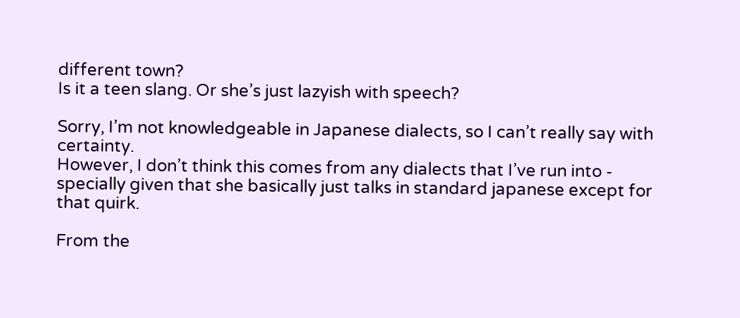different town?
Is it a teen slang. Or she’s just lazyish with speech?

Sorry, I’m not knowledgeable in Japanese dialects, so I can’t really say with certainty.
However, I don’t think this comes from any dialects that I’ve run into - specially given that she basically just talks in standard japanese except for that quirk.

From the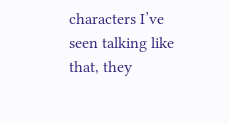characters I’ve seen talking like that, they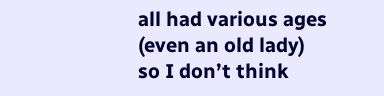all had various ages (even an old lady) so I don’t think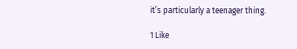it’s particularly a teenager thing.

1 Like